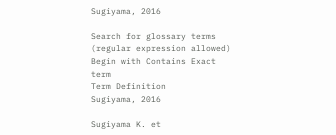Sugiyama, 2016

Search for glossary terms (regular expression allowed)
Begin with Contains Exact term
Term Definition
Sugiyama, 2016

Sugiyama K. et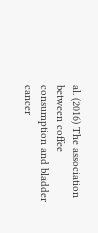al. (2016) The association between coffee consumption and bladder cancer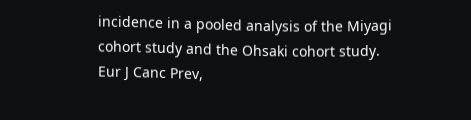incidence in a pooled analysis of the Miyagi cohort study and the Ohsaki cohort study. Eur J Canc Prev,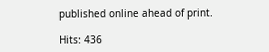published online ahead of print.

Hits: 436